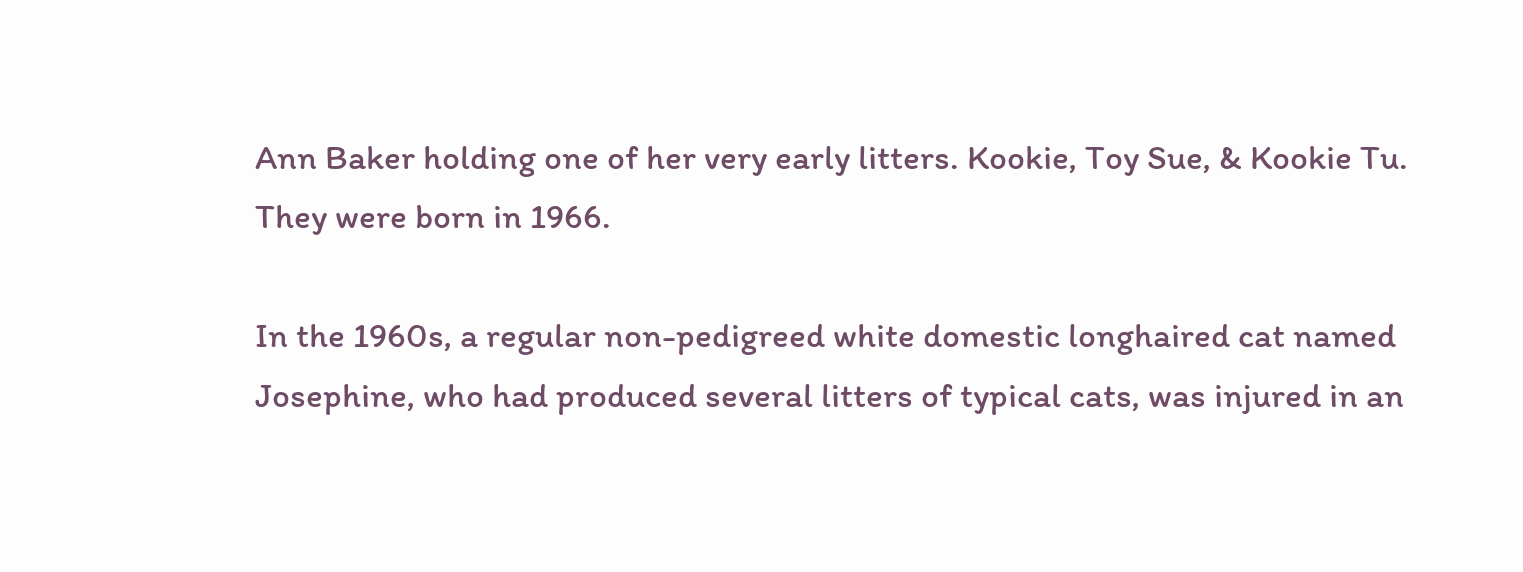Ann Baker holding one of her very early litters. Kookie, Toy Sue, & Kookie Tu. They were born in 1966.

In the 1960s, a regular non-pedigreed white domestic longhaired cat named Josephine, who had produced several litters of typical cats, was injured in an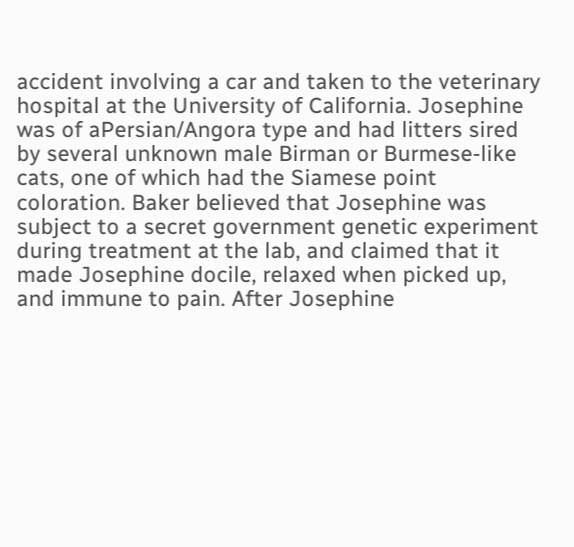accident involving a car and taken to the veterinary hospital at the University of California. Josephine was of aPersian/Angora type and had litters sired by several unknown male Birman or Burmese-like cats, one of which had the Siamese point coloration. Baker believed that Josephine was subject to a secret government genetic experiment during treatment at the lab, and claimed that it made Josephine docile, relaxed when picked up, and immune to pain. After Josephine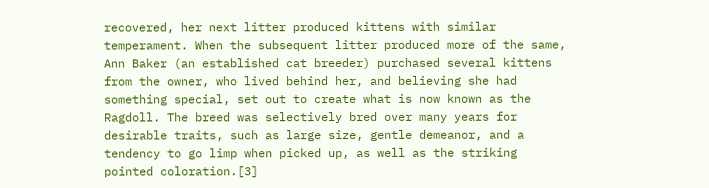recovered, her next litter produced kittens with similar temperament. When the subsequent litter produced more of the same, Ann Baker (an established cat breeder) purchased several kittens from the owner, who lived behind her, and believing she had something special, set out to create what is now known as the Ragdoll. The breed was selectively bred over many years for desirable traits, such as large size, gentle demeanor, and a tendency to go limp when picked up, as well as the striking pointed coloration.[3]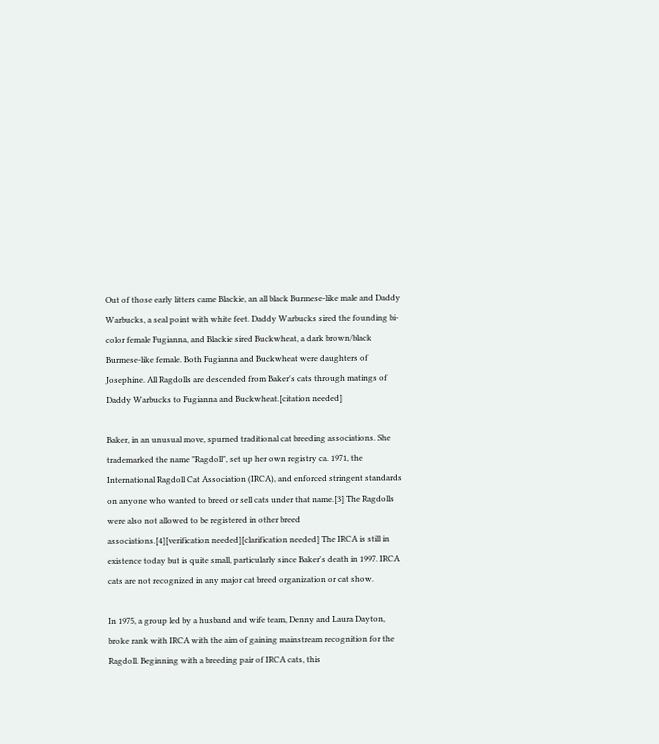Out of those early litters came Blackie, an all black Burmese-like male and Daddy Warbucks, a seal point with white feet. Daddy Warbucks sired the founding bi-color female Fugianna, and Blackie sired Buckwheat, a dark brown/black Burmese-like female. Both Fugianna and Buckwheat were daughters of Josephine. All Ragdolls are descended from Baker's cats through matings of Daddy Warbucks to Fugianna and Buckwheat.[citation needed]

Baker, in an unusual move, spurned traditional cat breeding associations. She trademarked the name "Ragdoll", set up her own registry ca. 1971, the International Ragdoll Cat Association (IRCA), and enforced stringent standards on anyone who wanted to breed or sell cats under that name.[3] The Ragdolls were also not allowed to be registered in other breed associations.[4][verification needed][clarification needed] The IRCA is still in existence today but is quite small, particularly since Baker's death in 1997. IRCA cats are not recognized in any major cat breed organization or cat show.

In 1975, a group led by a husband and wife team, Denny and Laura Dayton, broke rank with IRCA with the aim of gaining mainstream recognition for the Ragdoll. Beginning with a breeding pair of IRCA cats, this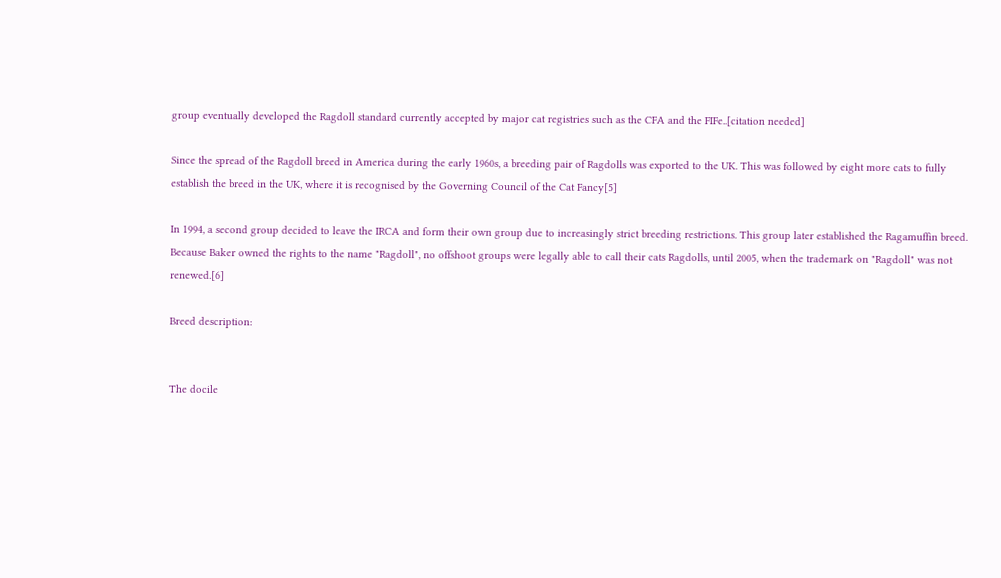group eventually developed the Ragdoll standard currently accepted by major cat registries such as the CFA and the FIFe..[citation needed]

Since the spread of the Ragdoll breed in America during the early 1960s, a breeding pair of Ragdolls was exported to the UK. This was followed by eight more cats to fully establish the breed in the UK, where it is recognised by the Governing Council of the Cat Fancy[5]

In 1994, a second group decided to leave the IRCA and form their own group due to increasingly strict breeding restrictions. This group later established the Ragamuffin breed. Because Baker owned the rights to the name "Ragdoll", no offshoot groups were legally able to call their cats Ragdolls, until 2005, when the trademark on "Ragdoll" was not renewed.[6]

Breed description:


The docile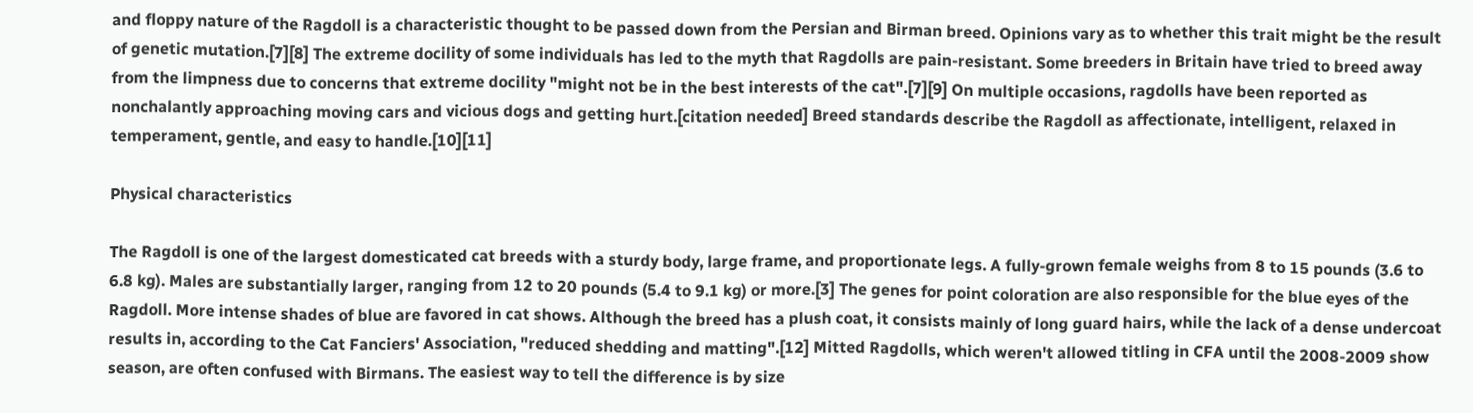and floppy nature of the Ragdoll is a characteristic thought to be passed down from the Persian and Birman breed. Opinions vary as to whether this trait might be the result of genetic mutation.[7][8] The extreme docility of some individuals has led to the myth that Ragdolls are pain-resistant. Some breeders in Britain have tried to breed away from the limpness due to concerns that extreme docility "might not be in the best interests of the cat".[7][9] On multiple occasions, ragdolls have been reported as nonchalantly approaching moving cars and vicious dogs and getting hurt.[citation needed] Breed standards describe the Ragdoll as affectionate, intelligent, relaxed in temperament, gentle, and easy to handle.[10][11]

Physical characteristics

The Ragdoll is one of the largest domesticated cat breeds with a sturdy body, large frame, and proportionate legs. A fully-grown female weighs from 8 to 15 pounds (3.6 to 6.8 kg). Males are substantially larger, ranging from 12 to 20 pounds (5.4 to 9.1 kg) or more.[3] The genes for point coloration are also responsible for the blue eyes of the Ragdoll. More intense shades of blue are favored in cat shows. Although the breed has a plush coat, it consists mainly of long guard hairs, while the lack of a dense undercoat results in, according to the Cat Fanciers' Association, "reduced shedding and matting".[12] Mitted Ragdolls, which weren't allowed titling in CFA until the 2008-2009 show season, are often confused with Birmans. The easiest way to tell the difference is by size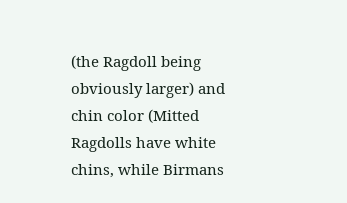(the Ragdoll being obviously larger) and chin color (Mitted Ragdolls have white chins, while Birmans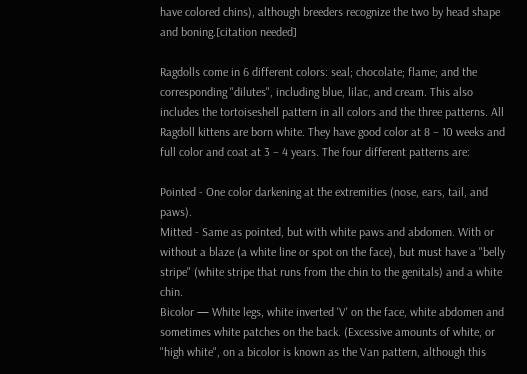have colored chins), although breeders recognize the two by head shape and boning.[citation needed]

Ragdolls come in 6 different colors: seal; chocolate; flame; and the corresponding "dilutes", including blue, lilac, and cream. This also includes the tortoiseshell pattern in all colors and the three patterns. All Ragdoll kittens are born white. They have good color at 8 – 10 weeks and full color and coat at 3 – 4 years. The four different patterns are:

Pointed - One color darkening at the extremities (nose, ears, tail, and paws).
Mitted - Same as pointed, but with white paws and abdomen. With or without a blaze (a white line or spot on the face), but must have a "belly stripe" (white stripe that runs from the chin to the genitals) and a white chin.
Bicolor — White legs, white inverted 'V' on the face, white abdomen and sometimes white patches on the back. (Excessive amounts of white, or "high white", on a bicolor is known as the Van pattern, although this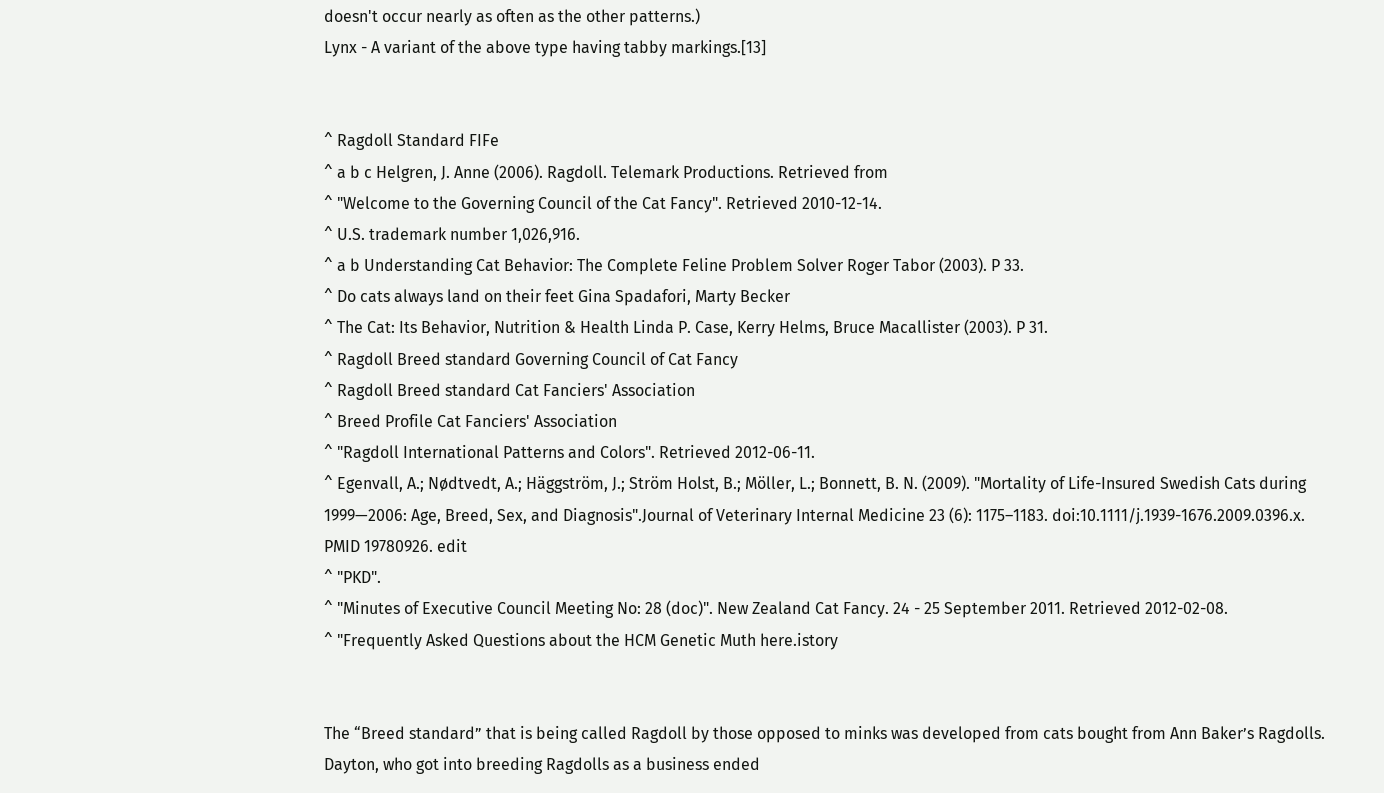doesn't occur nearly as often as the other patterns.)
Lynx - A variant of the above type having tabby markings.[13]


^ Ragdoll Standard FIFe
^ a b c Helgren, J. Anne (2006). Ragdoll. Telemark Productions. Retrieved from
^ "Welcome to the Governing Council of the Cat Fancy". Retrieved 2010-12-14.
^ U.S. trademark number 1,026,916.
^ a b Understanding Cat Behavior: The Complete Feline Problem Solver Roger Tabor (2003). P 33.
^ Do cats always land on their feet Gina Spadafori, Marty Becker
^ The Cat: Its Behavior, Nutrition & Health Linda P. Case, Kerry Helms, Bruce Macallister (2003). P 31.
^ Ragdoll Breed standard Governing Council of Cat Fancy
^ Ragdoll Breed standard Cat Fanciers' Association
^ Breed Profile Cat Fanciers' Association
^ "Ragdoll International Patterns and Colors". Retrieved 2012-06-11.
^ Egenvall, A.; Nødtvedt, A.; Häggström, J.; Ström Holst, B.; Möller, L.; Bonnett, B. N. (2009). "Mortality of Life-Insured Swedish Cats during 1999—2006: Age, Breed, Sex, and Diagnosis".Journal of Veterinary Internal Medicine 23 (6): 1175–1183. doi:10.1111/j.1939-1676.2009.0396.x. PMID 19780926. edit
^ "PKD".
^ "Minutes of Executive Council Meeting No: 28 (doc)". New Zealand Cat Fancy. 24 - 25 September 2011. Retrieved 2012-02-08.
^ "Frequently Asked Questions about the HCM Genetic Muth here.istory


The “Breed standard” that is being called Ragdoll by those opposed to minks was developed from cats bought from Ann Baker’s Ragdolls.  Dayton, who got into breeding Ragdolls as a business ended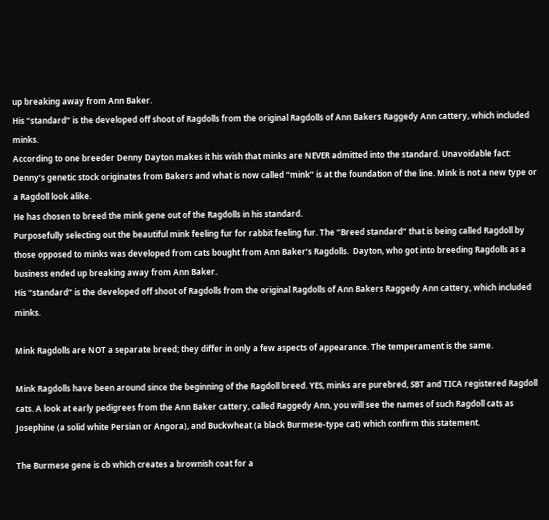up breaking away from Ann Baker.
His “standard” is the developed off shoot of Ragdolls from the original Ragdolls of Ann Bakers Raggedy Ann cattery, which included minks.
According to one breeder Denny Dayton makes it his wish that minks are NEVER admitted into the standard. Unavoidable fact: Denny’s genetic stock originates from Bakers and what is now called “mink” is at the foundation of the line. Mink is not a new type or a Ragdoll look alike.
He has chosen to breed the mink gene out of the Ragdolls in his standard.
Purposefully selecting out the beautiful mink feeling fur for rabbit feeling fur. The “Breed standard” that is being called Ragdoll by those opposed to minks was developed from cats bought from Ann Baker’s Ragdolls.  Dayton, who got into breeding Ragdolls as a business ended up breaking away from Ann Baker.
His “standard” is the developed off shoot of Ragdolls from the original Ragdolls of Ann Bakers Raggedy Ann cattery, which included minks.

Mink Ragdolls are NOT a separate breed; they differ in only a few aspects of appearance. The temperament is the same.

Mink Ragdolls have been around since the beginning of the Ragdoll breed. YES, minks are purebred, SBT and TICA registered Ragdoll cats. A look at early pedigrees from the Ann Baker cattery, called Raggedy Ann, you will see the names of such Ragdoll cats as Josephine (a solid white Persian or Angora), and Buckwheat (a black Burmese-type cat) which confirm this statement.

The Burmese gene is cb which creates a brownish coat for a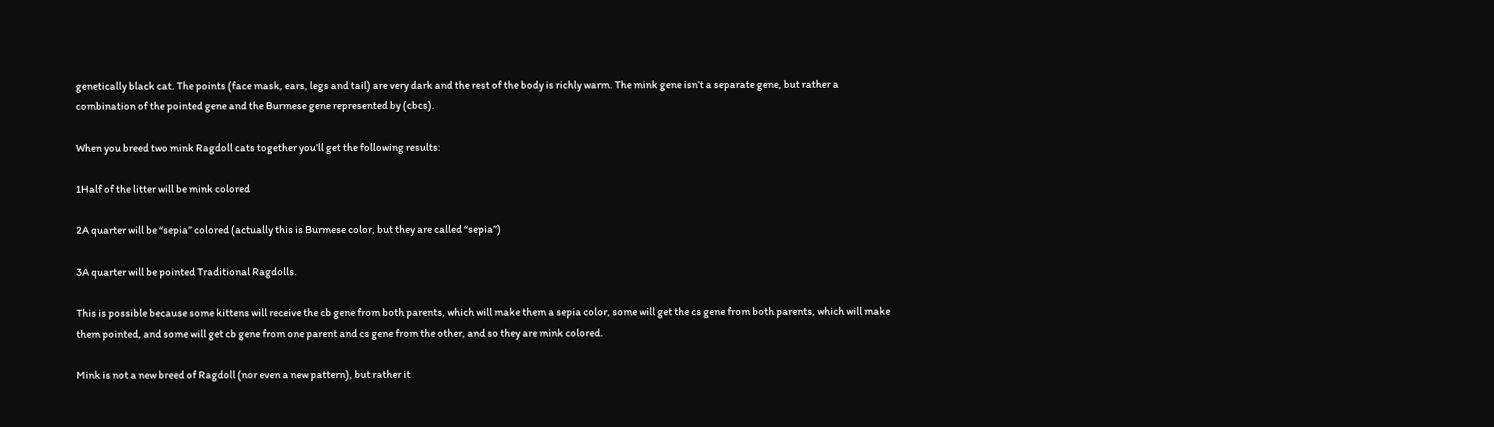genetically black cat. The points (face mask, ears, legs and tail) are very dark and the rest of the body is richly warm. The mink gene isn’t a separate gene, but rather a combination of the pointed gene and the Burmese gene represented by (cbcs).

When you breed two mink Ragdoll cats together you’ll get the following results:

1Half of the litter will be mink colored

2A quarter will be “sepia” colored (actually this is Burmese color, but they are called “sepia”)

3A quarter will be pointed Traditional Ragdolls.

This is possible because some kittens will receive the cb gene from both parents, which will make them a sepia color, some will get the cs gene from both parents, which will make them pointed, and some will get cb gene from one parent and cs gene from the other, and so they are mink colored.

Mink is not a new breed of Ragdoll (nor even a new pattern), but rather it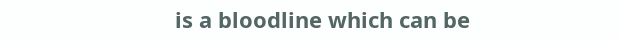is a bloodline which can be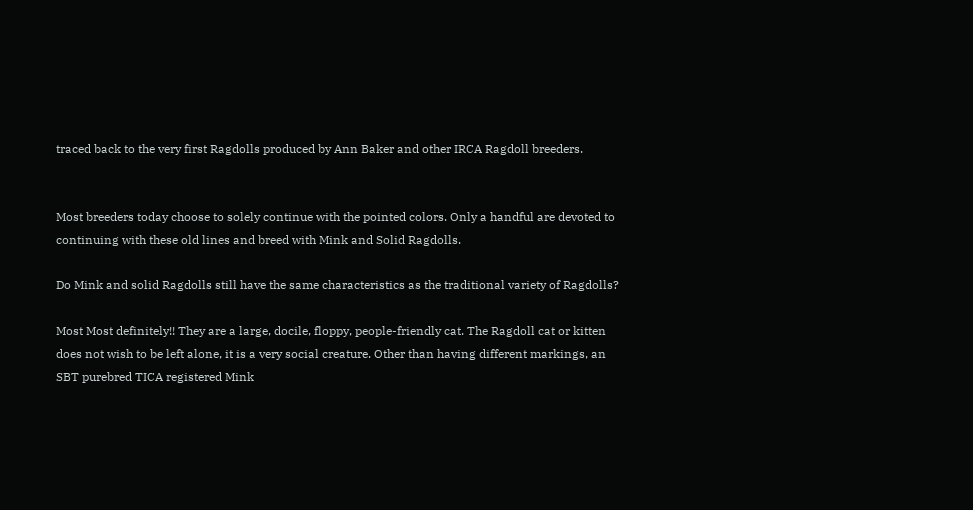traced back to the very first Ragdolls produced by Ann Baker and other IRCA Ragdoll breeders.


Most breeders today choose to solely continue with the pointed colors. Only a handful are devoted to continuing with these old lines and breed with Mink and Solid Ragdolls.

Do Mink and solid Ragdolls still have the same characteristics as the traditional variety of Ragdolls?

Most Most definitely!! They are a large, docile, floppy, people-friendly cat. The Ragdoll cat or kitten does not wish to be left alone, it is a very social creature. Other than having different markings, an SBT purebred TICA registered Mink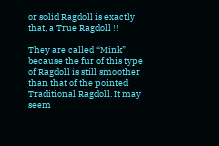or solid Ragdoll is exactly that, a True Ragdoll !!

They are called “Mink” because the fur of this type of Ragdoll is still smoother than that of the pointed Traditional Ragdoll. It may seem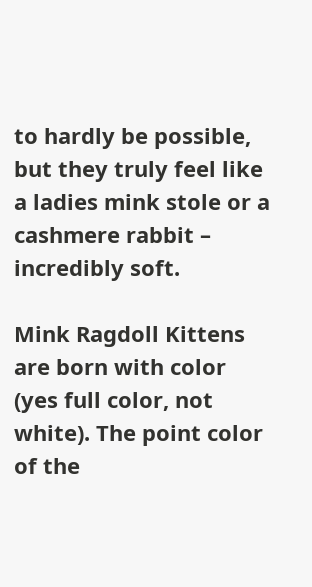to hardly be possible, but they truly feel like a ladies mink stole or a cashmere rabbit – incredibly soft.

Mink Ragdoll Kittens are born with color (yes full color, not white). The point color of the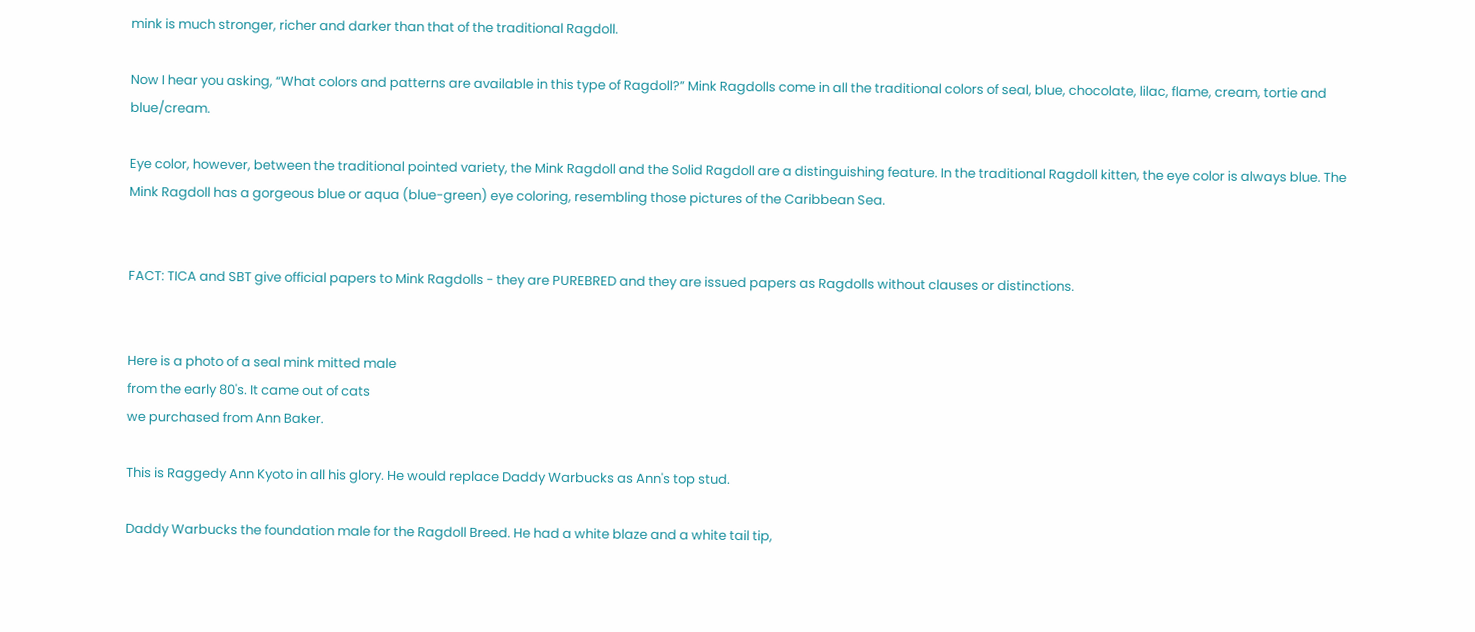mink is much stronger, richer and darker than that of the traditional Ragdoll.

Now I hear you asking, “What colors and patterns are available in this type of Ragdoll?” Mink Ragdolls come in all the traditional colors of seal, blue, chocolate, lilac, flame, cream, tortie and blue/cream.

Eye color, however, between the traditional pointed variety, the Mink Ragdoll and the Solid Ragdoll are a distinguishing feature. In the traditional Ragdoll kitten, the eye color is always blue. The Mink Ragdoll has a gorgeous blue or aqua (blue-green) eye coloring, resembling those pictures of the Caribbean Sea.


FACT: TICA and SBT give official papers to Mink Ragdolls - they are PUREBRED and they are issued papers as Ragdolls without clauses or distinctions.


Here is a photo of a seal mink mitted male
from the early 80's. It came out of cats
we purchased from Ann Baker.

This is Raggedy Ann Kyoto in all his glory. He would replace Daddy Warbucks as Ann's top stud.

Daddy Warbucks the foundation male for the Ragdoll Breed. He had a white blaze and a white tail tip,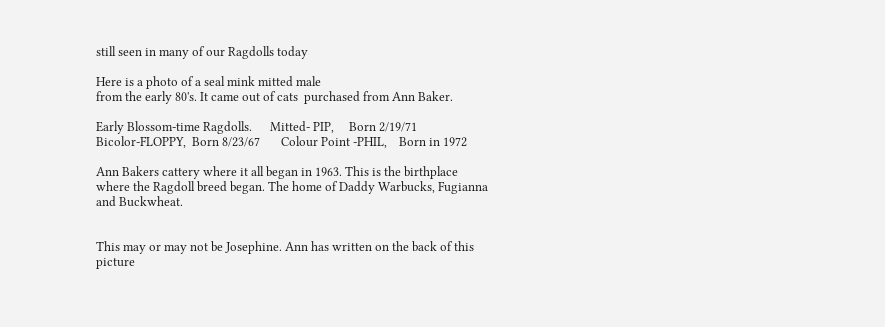still seen in many of our Ragdolls today

Here is a photo of a seal mink mitted male
from the early 80's. It came out of cats  purchased from Ann Baker.

Early Blossom-time Ragdolls.      Mitted- PIP,     Born 2/19/71                                Bicolor-FLOPPY,  Born 8/23/67       Colour Point -PHIL,    Born in 1972

Ann Bakers cattery where it all began in 1963. This is the birthplace where the Ragdoll breed began. The home of Daddy Warbucks, Fugianna and Buckwheat.


This may or may not be Josephine. Ann has written on the back of this picture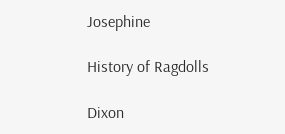Josephine

History of Ragdolls

Dixon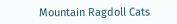Mountain Ragdoll Cats